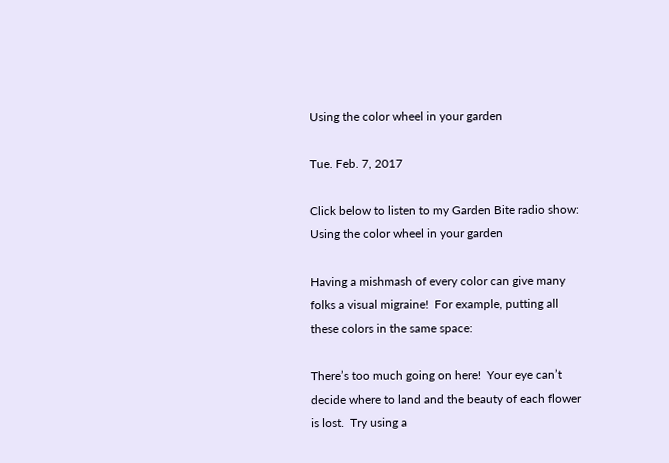Using the color wheel in your garden

Tue. Feb. 7, 2017

Click below to listen to my Garden Bite radio show:  Using the color wheel in your garden

Having a mishmash of every color can give many folks a visual migraine!  For example, putting all these colors in the same space:

There’s too much going on here!  Your eye can’t decide where to land and the beauty of each flower is lost.  Try using a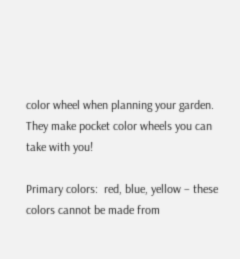color wheel when planning your garden.  They make pocket color wheels you can take with you!

Primary colors:  red, blue, yellow – these colors cannot be made from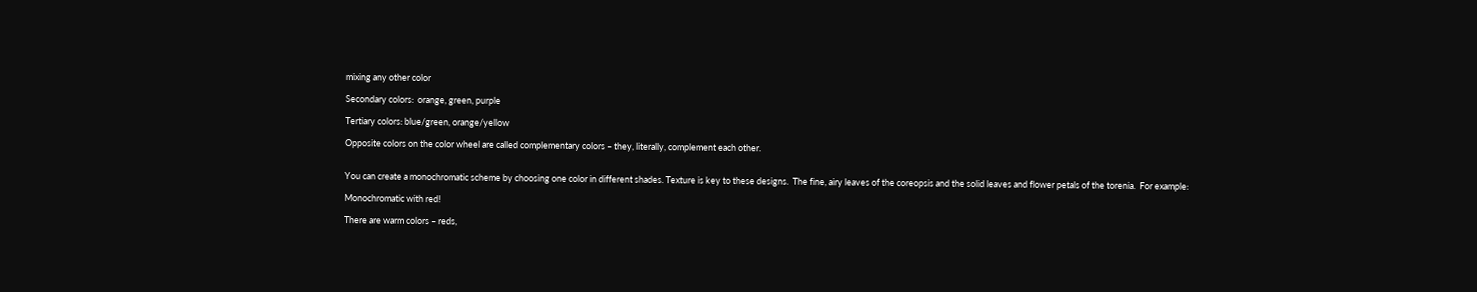mixing any other color

Secondary colors:  orange, green, purple

Tertiary colors: blue/green, orange/yellow

Opposite colors on the color wheel are called complementary colors – they, literally, complement each other.


You can create a monochromatic scheme by choosing one color in different shades. Texture is key to these designs.  The fine, airy leaves of the coreopsis and the solid leaves and flower petals of the torenia.  For example:

Monochromatic with red!

There are warm colors – reds,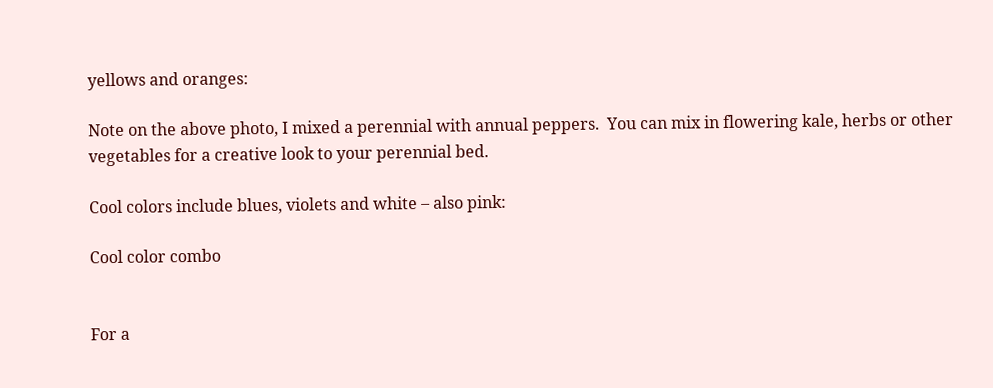yellows and oranges:

Note on the above photo, I mixed a perennial with annual peppers.  You can mix in flowering kale, herbs or other vegetables for a creative look to your perennial bed.

Cool colors include blues, violets and white – also pink:

Cool color combo


For a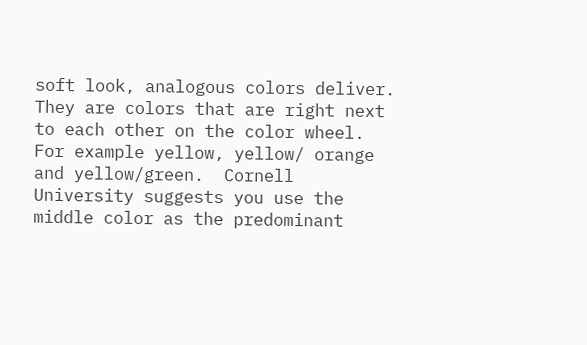soft look, analogous colors deliver.  They are colors that are right next to each other on the color wheel.  For example yellow, yellow/ orange and yellow/green.  Cornell University suggests you use the middle color as the predominant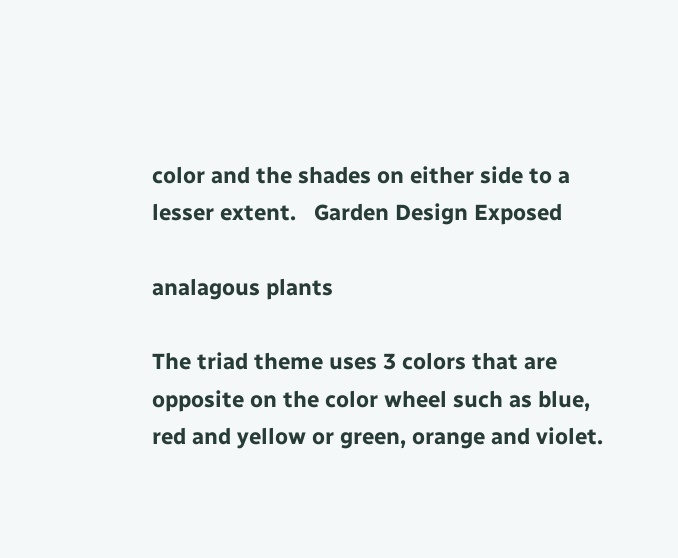color and the shades on either side to a lesser extent.   Garden Design Exposed

analagous plants

The triad theme uses 3 colors that are opposite on the color wheel such as blue, red and yellow or green, orange and violet.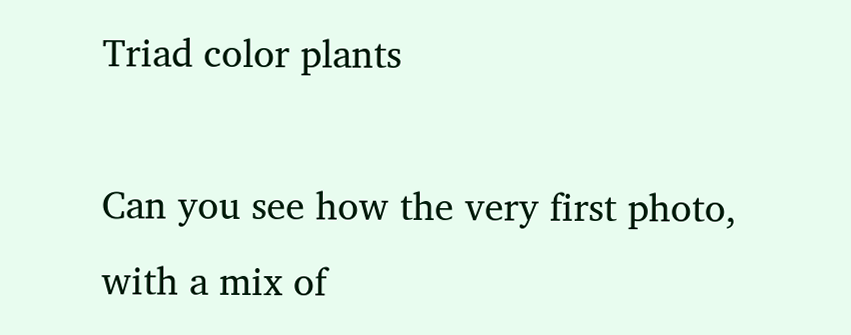Triad color plants

Can you see how the very first photo, with a mix of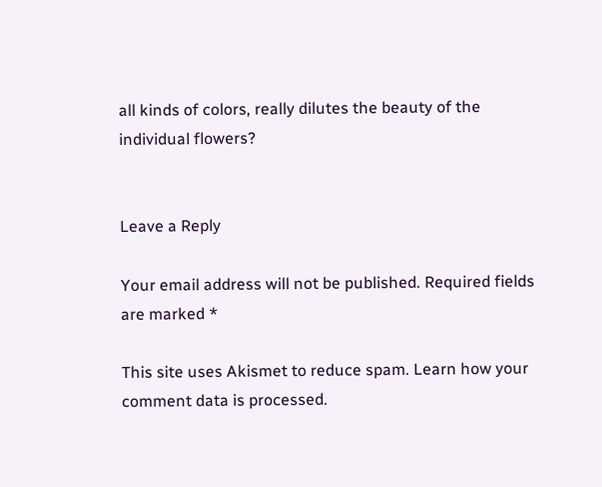all kinds of colors, really dilutes the beauty of the individual flowers?


Leave a Reply

Your email address will not be published. Required fields are marked *

This site uses Akismet to reduce spam. Learn how your comment data is processed.